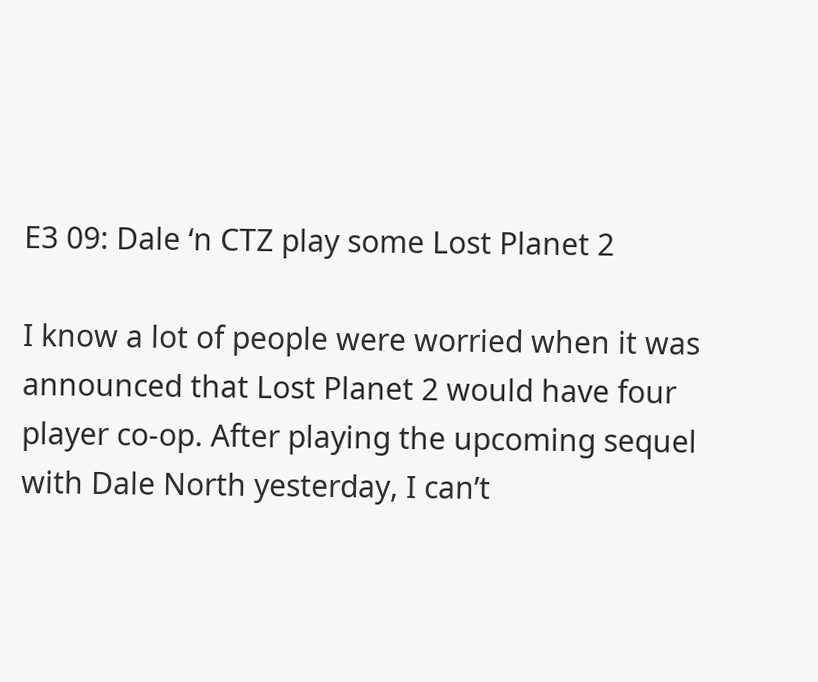E3 09: Dale ‘n CTZ play some Lost Planet 2

I know a lot of people were worried when it was announced that Lost Planet 2 would have four player co-op. After playing the upcoming sequel with Dale North yesterday, I can’t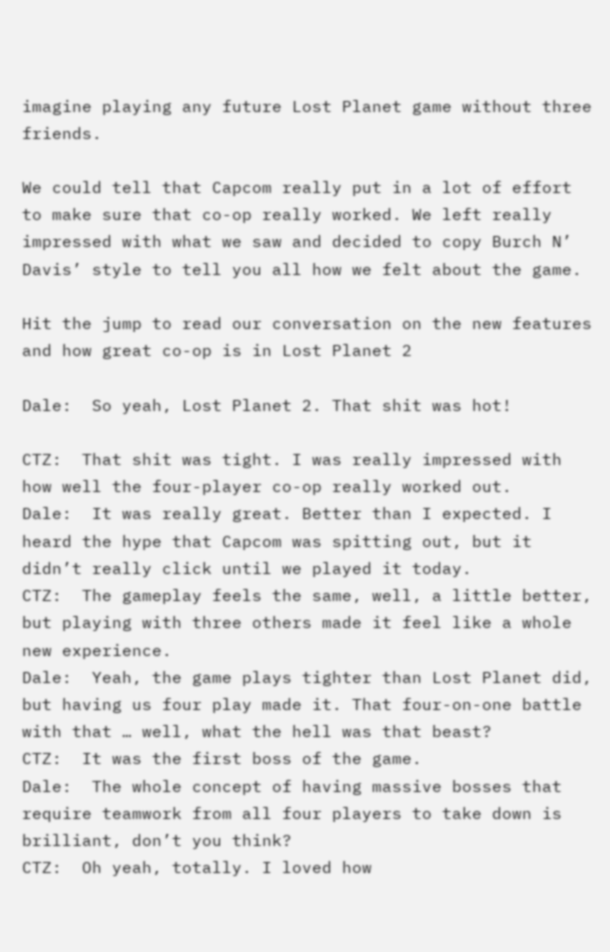imagine playing any future Lost Planet game without three friends.

We could tell that Capcom really put in a lot of effort to make sure that co-op really worked. We left really impressed with what we saw and decided to copy Burch N’ Davis’ style to tell you all how we felt about the game.

Hit the jump to read our conversation on the new features and how great co-op is in Lost Planet 2

Dale:  So yeah, Lost Planet 2. That shit was hot!

CTZ:  That shit was tight. I was really impressed with how well the four-player co-op really worked out.
Dale:  It was really great. Better than I expected. I heard the hype that Capcom was spitting out, but it didn’t really click until we played it today.
CTZ:  The gameplay feels the same, well, a little better, but playing with three others made it feel like a whole new experience.
Dale:  Yeah, the game plays tighter than Lost Planet did, but having us four play made it. That four-on-one battle with that … well, what the hell was that beast?
CTZ:  It was the first boss of the game.
Dale:  The whole concept of having massive bosses that require teamwork from all four players to take down is brilliant, don’t you think?
CTZ:  Oh yeah, totally. I loved how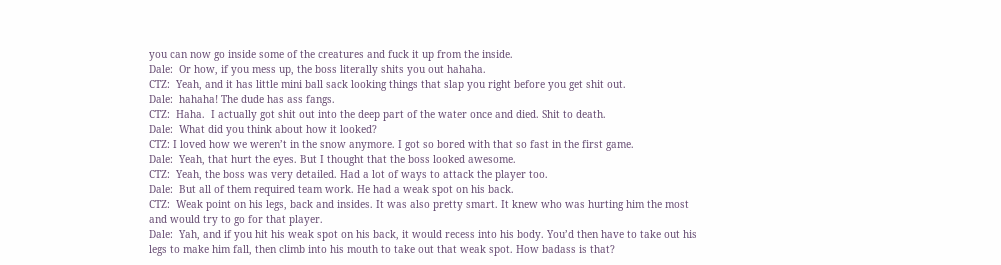you can now go inside some of the creatures and fuck it up from the inside.
Dale:  Or how, if you mess up, the boss literally shits you out hahaha.
CTZ:  Yeah, and it has little mini ball sack looking things that slap you right before you get shit out.
Dale:  hahaha! The dude has ass fangs.
CTZ:  Haha.  I actually got shit out into the deep part of the water once and died. Shit to death.
Dale:  What did you think about how it looked?
CTZ: I loved how we weren’t in the snow anymore. I got so bored with that so fast in the first game.
Dale:  Yeah, that hurt the eyes. But I thought that the boss looked awesome.
CTZ:  Yeah, the boss was very detailed. Had a lot of ways to attack the player too.
Dale:  But all of them required team work. He had a weak spot on his back.
CTZ:  Weak point on his legs, back and insides. It was also pretty smart. It knew who was hurting him the most and would try to go for that player.
Dale:  Yah, and if you hit his weak spot on his back, it would recess into his body. You’d then have to take out his legs to make him fall, then climb into his mouth to take out that weak spot. How badass is that?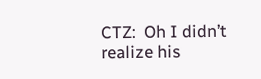CTZ:  Oh I didn’t realize his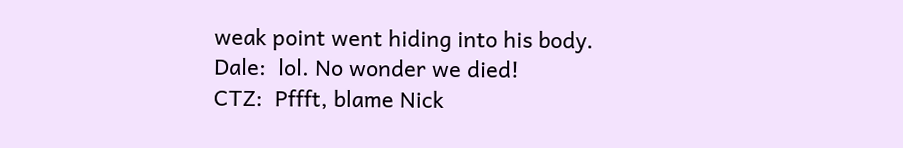weak point went hiding into his body.
Dale:  lol. No wonder we died!
CTZ:  Pffft, blame Nick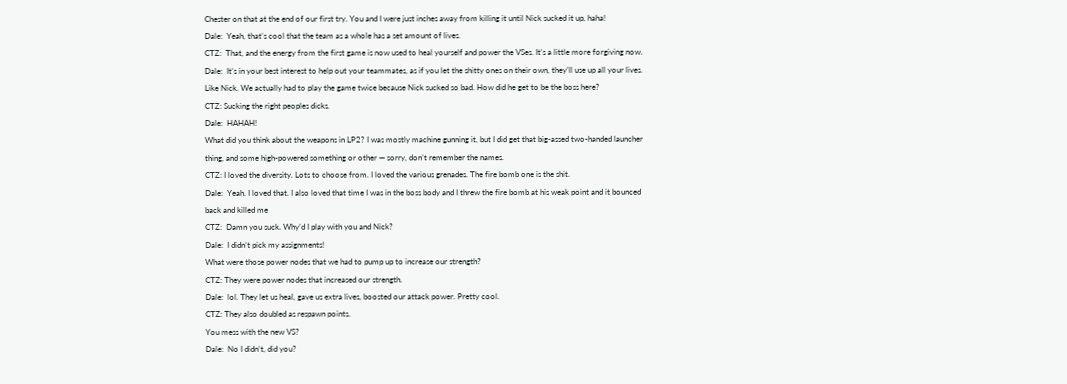Chester on that at the end of our first try. You and I were just inches away from killing it until Nick sucked it up, haha!
Dale:  Yeah, that’s cool that the team as a whole has a set amount of lives.
CTZ:  That, and the energy from the first game is now used to heal yourself and power the VSes. It’s a little more forgiving now.
Dale:  It’s in your best interest to help out your teammates, as if you let the shitty ones on their own, they’ll use up all your lives. Like Nick. We actually had to play the game twice because Nick sucked so bad. How did he get to be the boss here?
CTZ: Sucking the right peoples dicks.
Dale:  HAHAH!
What did you think about the weapons in LP2? I was mostly machine gunning it, but I did get that big-assed two-handed launcher thing, and some high-powered something or other — sorry, don’t remember the names.
CTZ: I loved the diversity. Lots to choose from. I loved the various grenades. The fire bomb one is the shit.
Dale:  Yeah. I loved that. I also loved that time I was in the boss body and I threw the fire bomb at his weak point and it bounced back and killed me
CTZ:  Damn you suck. Why’d I play with you and Nick?
Dale:  I didn’t pick my assignments!
What were those power nodes that we had to pump up to increase our strength?
CTZ: They were power nodes that increased our strength.
Dale:  lol. They let us heal, gave us extra lives, boosted our attack power. Pretty cool.
CTZ: They also doubled as respawn points.
You mess with the new VS?
Dale:  No I didn’t, did you?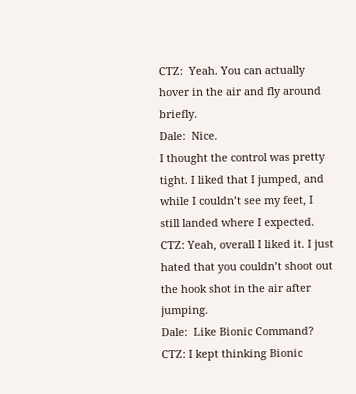CTZ:  Yeah. You can actually hover in the air and fly around briefly.
Dale:  Nice.
I thought the control was pretty tight. I liked that I jumped, and while I couldn’t see my feet, I still landed where I expected.
CTZ: Yeah, overall I liked it. I just hated that you couldn’t shoot out the hook shot in the air after jumping.
Dale:  Like Bionic Command?
CTZ: I kept thinking Bionic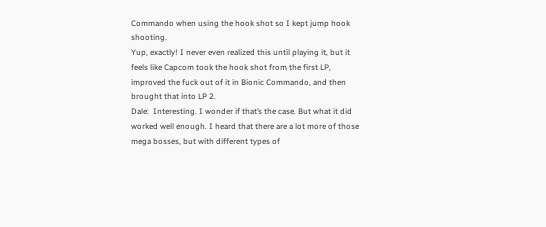Commando when using the hook shot so I kept jump hook shooting.
Yup, exactly! I never even realized this until playing it, but it feels like Capcom took the hook shot from the first LP, improved the fuck out of it in Bionic Commando, and then brought that into LP 2.
Dale:  Interesting. I wonder if that’s the case. But what it did worked well enough. I heard that there are a lot more of those mega bosses, but with different types of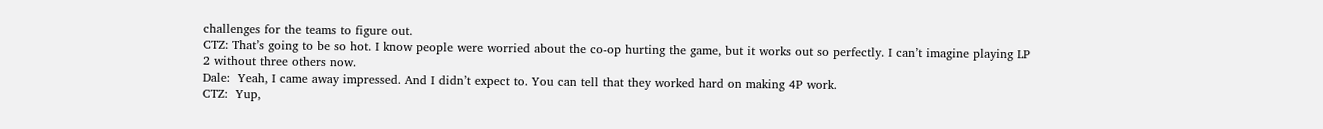challenges for the teams to figure out.
CTZ: That’s going to be so hot. I know people were worried about the co-op hurting the game, but it works out so perfectly. I can’t imagine playing LP 2 without three others now.
Dale:  Yeah, I came away impressed. And I didn’t expect to. You can tell that they worked hard on making 4P work.
CTZ:  Yup,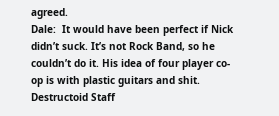agreed.
Dale:  It would have been perfect if Nick didn’t suck. It’s not Rock Band, so he couldn’t do it. His idea of four player co-op is with plastic guitars and shit.
Destructoid Staff